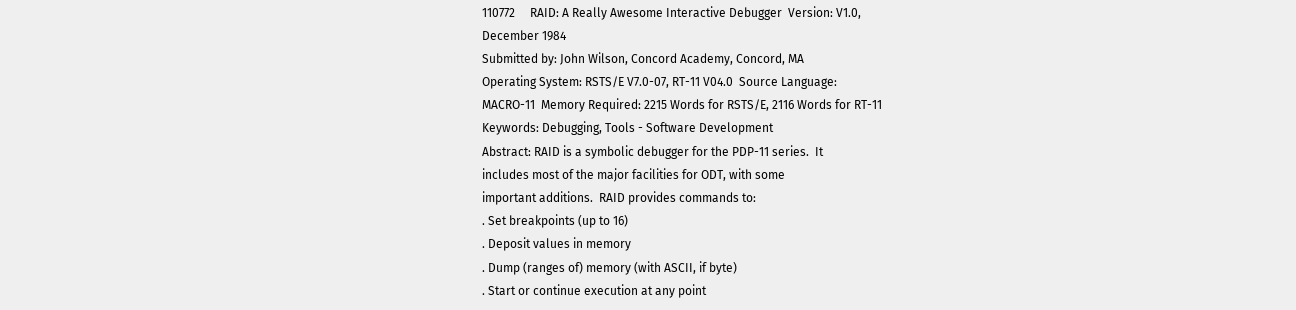110772     RAID: A Really Awesome Interactive Debugger  Version: V1.0,
December 1984
Submitted by: John Wilson, Concord Academy, Concord, MA
Operating System: RSTS/E V7.0-07, RT-11 V04.0  Source Language:
MACRO-11  Memory Required: 2215 Words for RSTS/E, 2116 Words for RT-11
Keywords: Debugging, Tools - Software Development
Abstract: RAID is a symbolic debugger for the PDP-11 series.  It
includes most of the major facilities for ODT, with some
important additions.  RAID provides commands to:
. Set breakpoints (up to 16)
. Deposit values in memory
. Dump (ranges of) memory (with ASCII, if byte)
. Start or continue execution at any point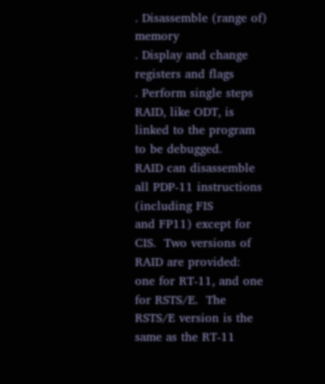. Disassemble (range of) memory
. Display and change registers and flags
. Perform single steps
RAID, like ODT, is linked to the program to be debugged.
RAID can disassemble all PDP-11 instructions (including FIS
and FP11) except for CIS.  Two versions of RAID are provided:
one for RT-11, and one for RSTS/E.  The RSTS/E version is the
same as the RT-11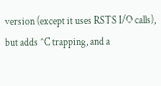version (except it uses RSTS I/O calls),
but adds ^C trapping, and a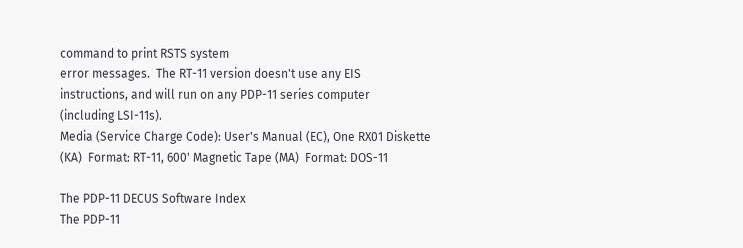command to print RSTS system
error messages.  The RT-11 version doesn't use any EIS
instructions, and will run on any PDP-11 series computer
(including LSI-11s).
Media (Service Charge Code): User's Manual (EC), One RX01 Diskette
(KA)  Format: RT-11, 600' Magnetic Tape (MA)  Format: DOS-11

The PDP-11 DECUS Software Index
The PDP-11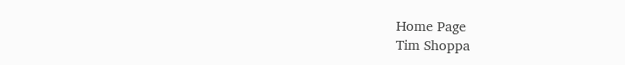Home Page
Tim Shoppa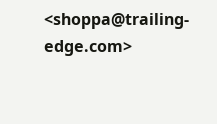<shoppa@trailing-edge.com>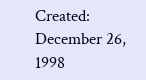Created: December 26, 1998